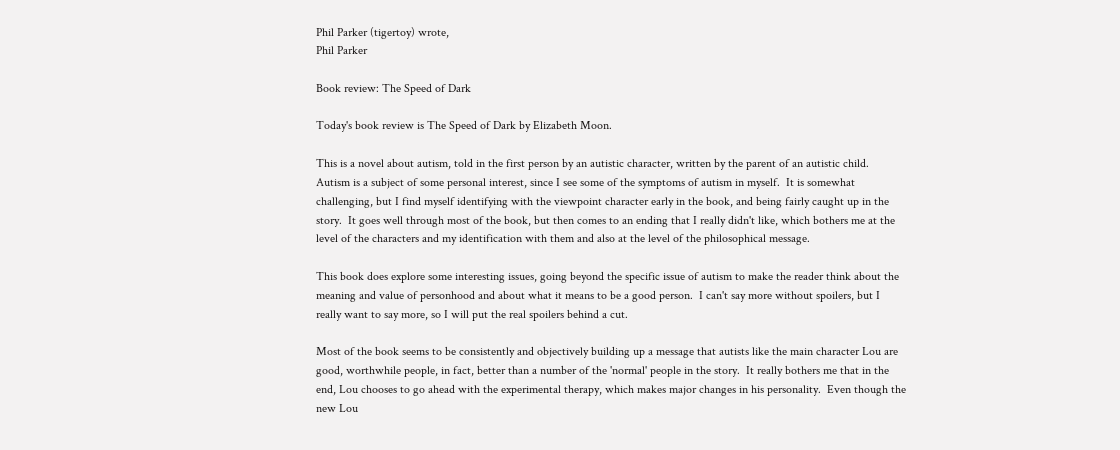Phil Parker (tigertoy) wrote,
Phil Parker

Book review: The Speed of Dark

Today's book review is The Speed of Dark by Elizabeth Moon.

This is a novel about autism, told in the first person by an autistic character, written by the parent of an autistic child.  Autism is a subject of some personal interest, since I see some of the symptoms of autism in myself.  It is somewhat challenging, but I find myself identifying with the viewpoint character early in the book, and being fairly caught up in the story.  It goes well through most of the book, but then comes to an ending that I really didn't like, which bothers me at the level of the characters and my identification with them and also at the level of the philosophical message.

This book does explore some interesting issues, going beyond the specific issue of autism to make the reader think about the meaning and value of personhood and about what it means to be a good person.  I can't say more without spoilers, but I really want to say more, so I will put the real spoilers behind a cut.

Most of the book seems to be consistently and objectively building up a message that autists like the main character Lou are good, worthwhile people, in fact, better than a number of the 'normal' people in the story.  It really bothers me that in the end, Lou chooses to go ahead with the experimental therapy, which makes major changes in his personality.  Even though the new Lou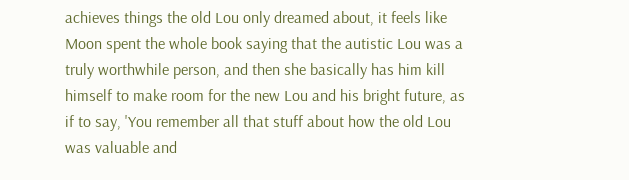achieves things the old Lou only dreamed about, it feels like Moon spent the whole book saying that the autistic Lou was a truly worthwhile person, and then she basically has him kill himself to make room for the new Lou and his bright future, as if to say, 'You remember all that stuff about how the old Lou was valuable and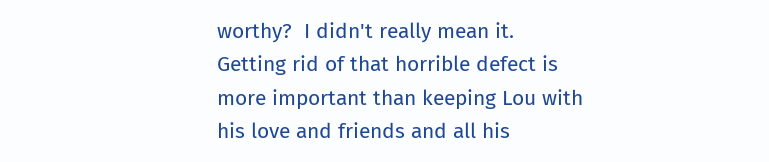worthy?  I didn't really mean it.  Getting rid of that horrible defect is more important than keeping Lou with his love and friends and all his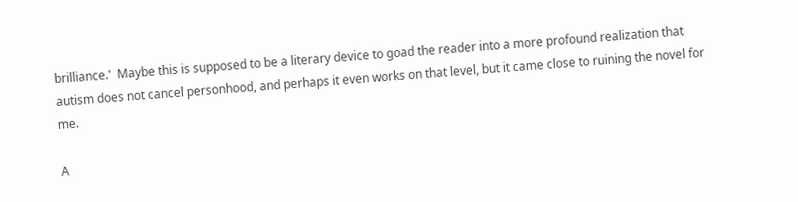brilliance.'  Maybe this is supposed to be a literary device to goad the reader into a more profound realization that autism does not cancel personhood, and perhaps it even works on that level, but it came close to ruining the novel for me.

A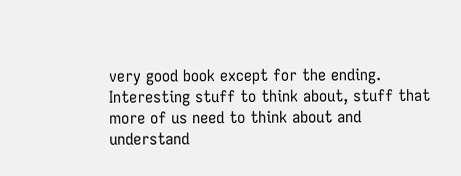very good book except for the ending.  Interesting stuff to think about, stuff that more of us need to think about and understand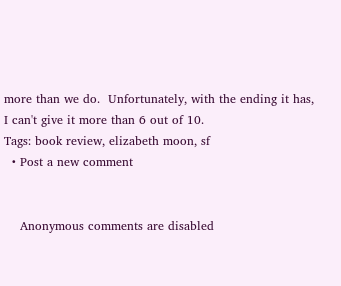more than we do.  Unfortunately, with the ending it has, I can't give it more than 6 out of 10.
Tags: book review, elizabeth moon, sf
  • Post a new comment


    Anonymous comments are disabled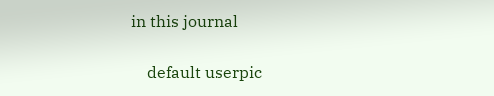in this journal

    default userpic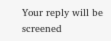Your reply will be screened